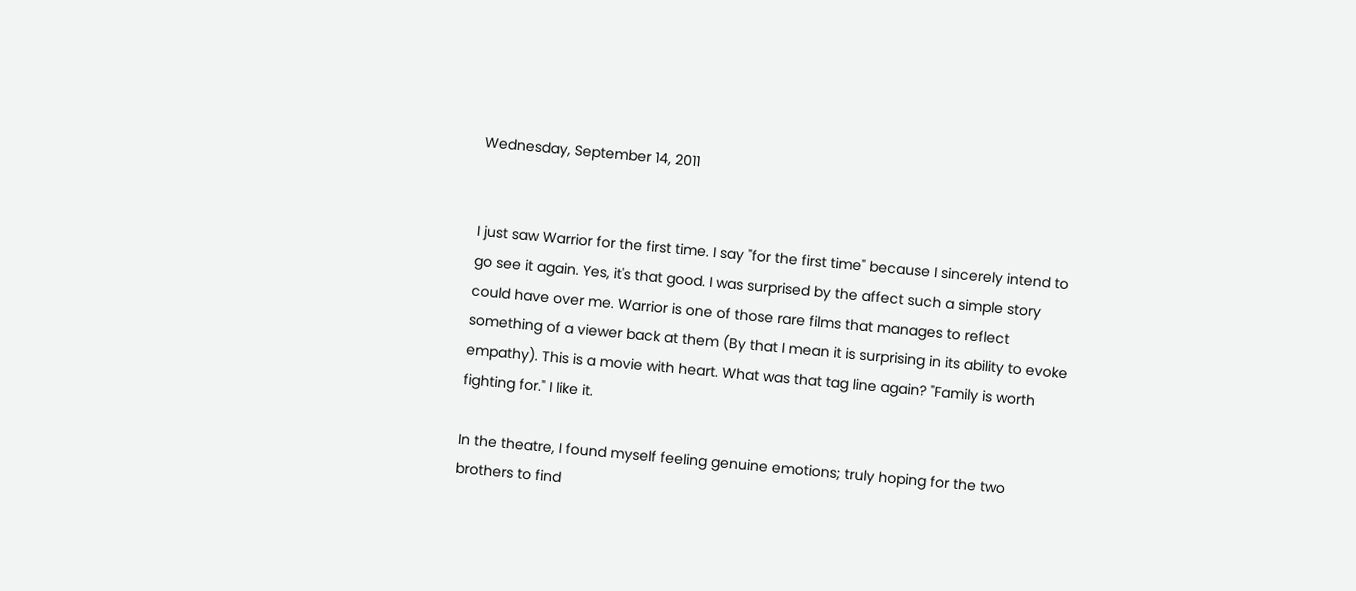Wednesday, September 14, 2011


I just saw Warrior for the first time. I say "for the first time" because I sincerely intend to go see it again. Yes, it's that good. I was surprised by the affect such a simple story could have over me. Warrior is one of those rare films that manages to reflect something of a viewer back at them (By that I mean it is surprising in its ability to evoke empathy). This is a movie with heart. What was that tag line again? "Family is worth fighting for." I like it.

In the theatre, I found myself feeling genuine emotions; truly hoping for the two brothers to find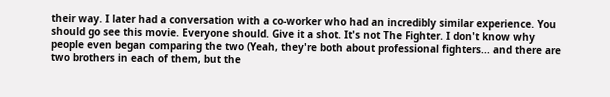their way. I later had a conversation with a co-worker who had an incredibly similar experience. You should go see this movie. Everyone should. Give it a shot. It's not The Fighter. I don't know why people even began comparing the two (Yeah, they're both about professional fighters... and there are two brothers in each of them, but the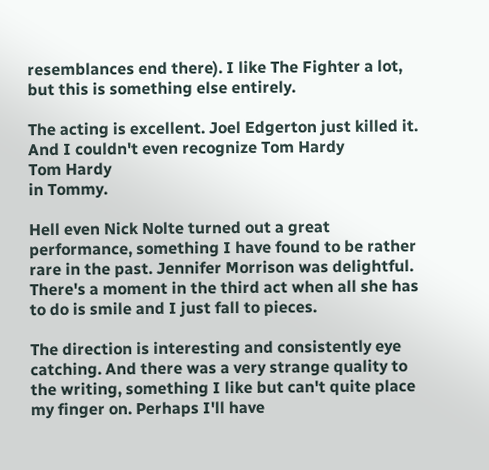resemblances end there). I like The Fighter a lot, but this is something else entirely.

The acting is excellent. Joel Edgerton just killed it. And I couldn't even recognize Tom Hardy
Tom Hardy
in Tommy.

Hell even Nick Nolte turned out a great performance, something I have found to be rather rare in the past. Jennifer Morrison was delightful. There's a moment in the third act when all she has to do is smile and I just fall to pieces.

The direction is interesting and consistently eye catching. And there was a very strange quality to the writing, something I like but can't quite place my finger on. Perhaps I'll have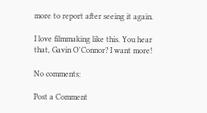more to report after seeing it again.

I love filmmaking like this. You hear that, Gavin O'Connor? I want more!

No comments:

Post a Comment